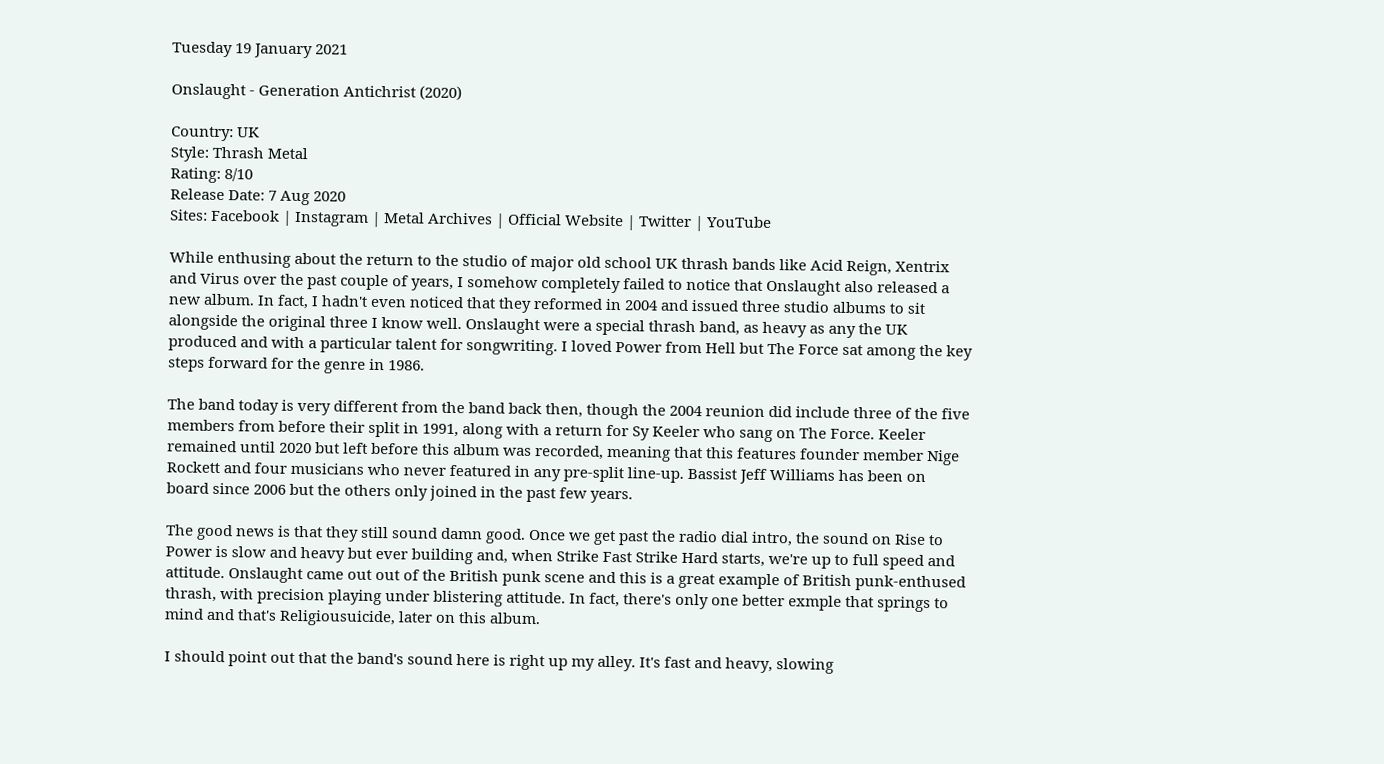Tuesday 19 January 2021

Onslaught - Generation Antichrist (2020)

Country: UK
Style: Thrash Metal
Rating: 8/10
Release Date: 7 Aug 2020
Sites: Facebook | Instagram | Metal Archives | Official Website | Twitter | YouTube

While enthusing about the return to the studio of major old school UK thrash bands like Acid Reign, Xentrix and Virus over the past couple of years, I somehow completely failed to notice that Onslaught also released a new album. In fact, I hadn't even noticed that they reformed in 2004 and issued three studio albums to sit alongside the original three I know well. Onslaught were a special thrash band, as heavy as any the UK produced and with a particular talent for songwriting. I loved Power from Hell but The Force sat among the key steps forward for the genre in 1986.

The band today is very different from the band back then, though the 2004 reunion did include three of the five members from before their split in 1991, along with a return for Sy Keeler who sang on The Force. Keeler remained until 2020 but left before this album was recorded, meaning that this features founder member Nige Rockett and four musicians who never featured in any pre-split line-up. Bassist Jeff Williams has been on board since 2006 but the others only joined in the past few years.

The good news is that they still sound damn good. Once we get past the radio dial intro, the sound on Rise to Power is slow and heavy but ever building and, when Strike Fast Strike Hard starts, we're up to full speed and attitude. Onslaught came out out of the British punk scene and this is a great example of British punk-enthused thrash, with precision playing under blistering attitude. In fact, there's only one better exmple that springs to mind and that's Religiousuicide, later on this album.

I should point out that the band's sound here is right up my alley. It's fast and heavy, slowing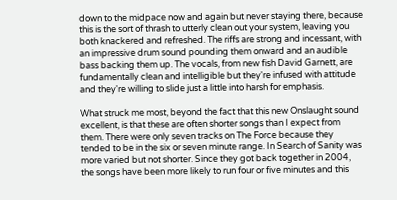down to the midpace now and again but never staying there, because this is the sort of thrash to utterly clean out your system, leaving you both knackered and refreshed. The riffs are strong and incessant, with an impressive drum sound pounding them onward and an audible bass backing them up. The vocals, from new fish David Garnett, are fundamentally clean and intelligible but they're infused with attitude and they're willing to slide just a little into harsh for emphasis.

What struck me most, beyond the fact that this new Onslaught sound excellent, is that these are often shorter songs than I expect from them. There were only seven tracks on The Force because they tended to be in the six or seven minute range. In Search of Sanity was more varied but not shorter. Since they got back together in 2004, the songs have been more likely to run four or five minutes and this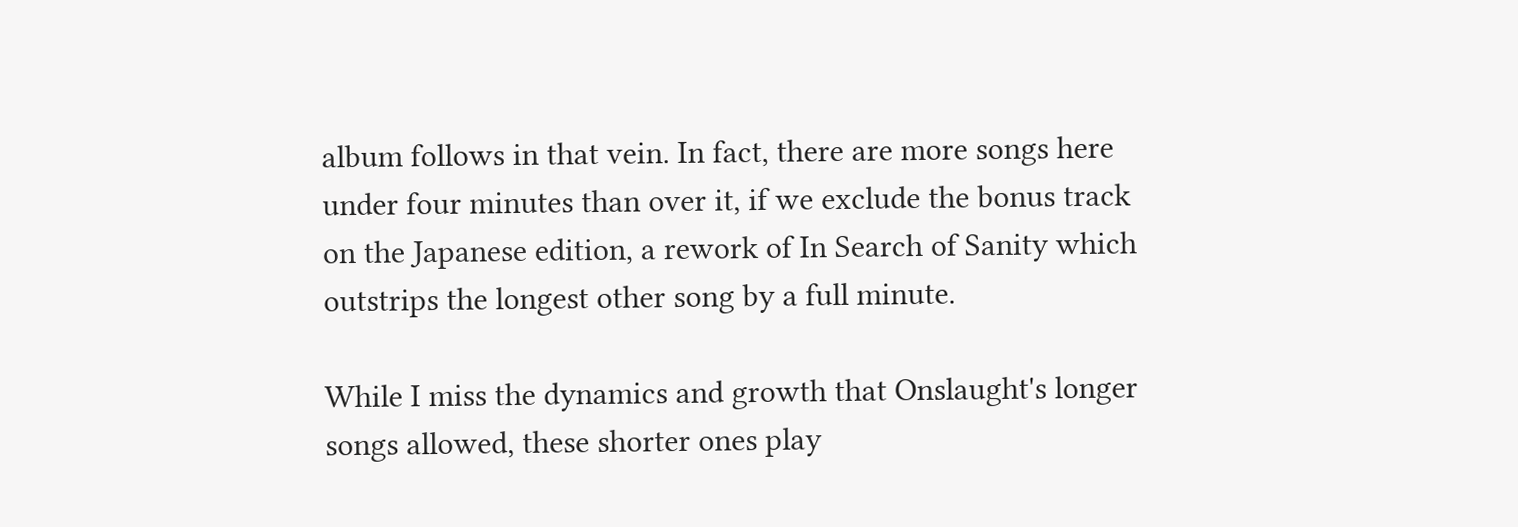album follows in that vein. In fact, there are more songs here under four minutes than over it, if we exclude the bonus track on the Japanese edition, a rework of In Search of Sanity which outstrips the longest other song by a full minute.

While I miss the dynamics and growth that Onslaught's longer songs allowed, these shorter ones play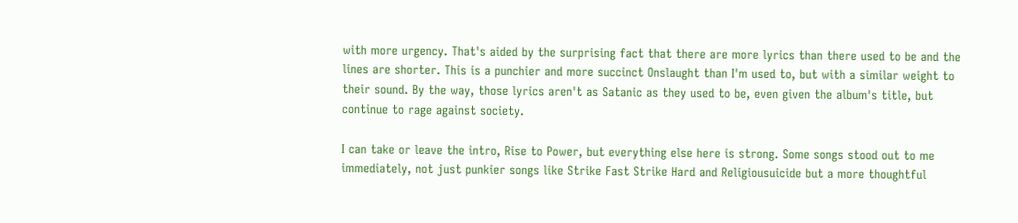with more urgency. That's aided by the surprising fact that there are more lyrics than there used to be and the lines are shorter. This is a punchier and more succinct Onslaught than I'm used to, but with a similar weight to their sound. By the way, those lyrics aren't as Satanic as they used to be, even given the album's title, but continue to rage against society.

I can take or leave the intro, Rise to Power, but everything else here is strong. Some songs stood out to me immediately, not just punkier songs like Strike Fast Strike Hard and Religiousuicide but a more thoughtful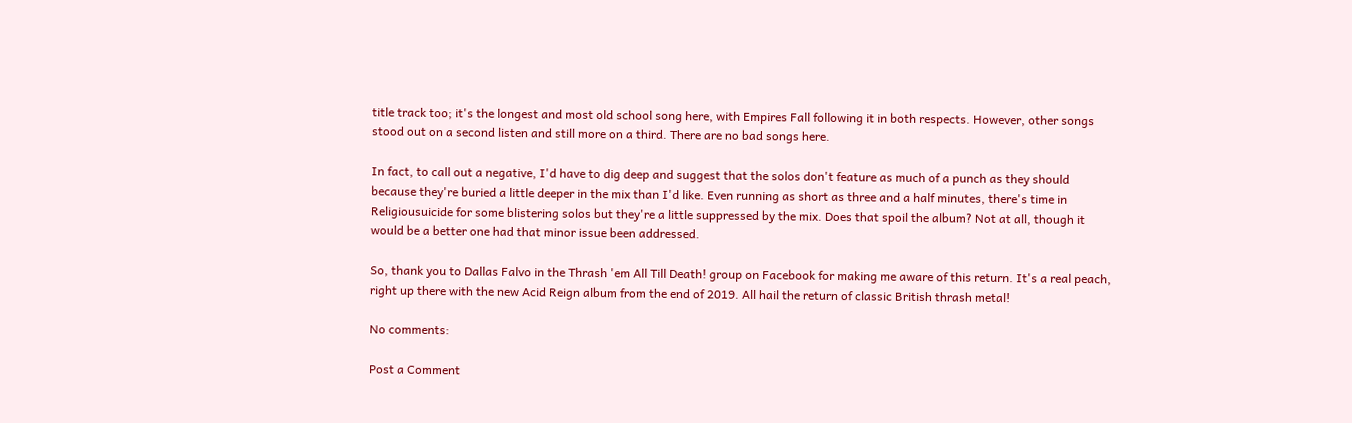title track too; it's the longest and most old school song here, with Empires Fall following it in both respects. However, other songs stood out on a second listen and still more on a third. There are no bad songs here.

In fact, to call out a negative, I'd have to dig deep and suggest that the solos don't feature as much of a punch as they should because they're buried a little deeper in the mix than I'd like. Even running as short as three and a half minutes, there's time in Religiousuicide for some blistering solos but they're a little suppressed by the mix. Does that spoil the album? Not at all, though it would be a better one had that minor issue been addressed.

So, thank you to Dallas Falvo in the Thrash 'em All Till Death! group on Facebook for making me aware of this return. It's a real peach, right up there with the new Acid Reign album from the end of 2019. All hail the return of classic British thrash metal!

No comments:

Post a Comment